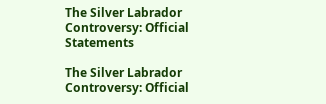The Silver Labrador Controversy: Official Statements

The Silver Labrador Controversy: Official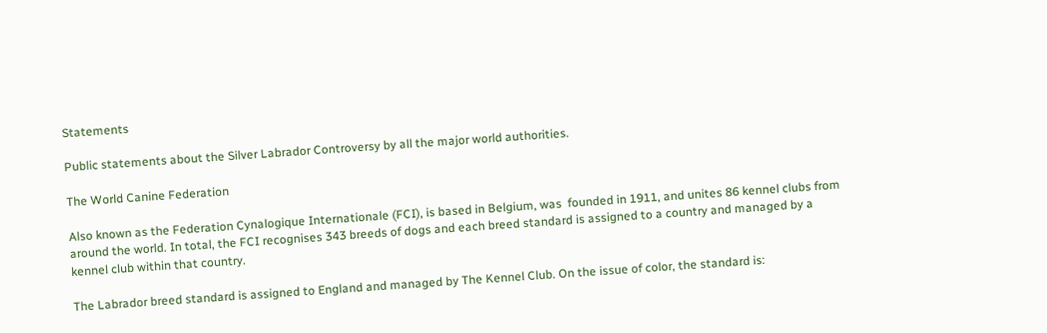Statements

Public statements about the Silver Labrador Controversy by all the major world authorities.

The World Canine Federation

Also known as the Federation Cynalogique Internationale (FCI), is based in Belgium, was  founded in 1911, and unites 86 kennel clubs from around the world. In total, the FCI recognises 343 breeds of dogs and each breed standard is assigned to a country and managed by a kennel club within that country.

The Labrador breed standard is assigned to England and managed by The Kennel Club. On the issue of color, the standard is: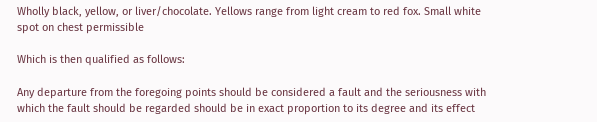Wholly black, yellow, or liver/chocolate. Yellows range from light cream to red fox. Small white spot on chest permissible

Which is then qualified as follows:

Any departure from the foregoing points should be considered a fault and the seriousness with which the fault should be regarded should be in exact proportion to its degree and its effect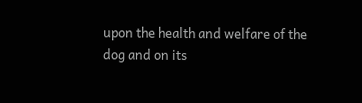upon the health and welfare of the dog and on its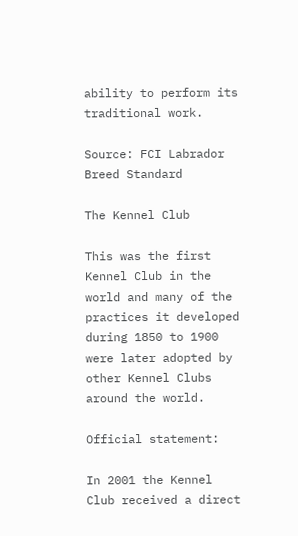ability to perform its traditional work.

Source: FCI Labrador Breed Standard

The Kennel Club

This was the first Kennel Club in the world and many of the practices it developed during 1850 to 1900 were later adopted by other Kennel Clubs around the world.

Official statement:

In 2001 the Kennel Club received a direct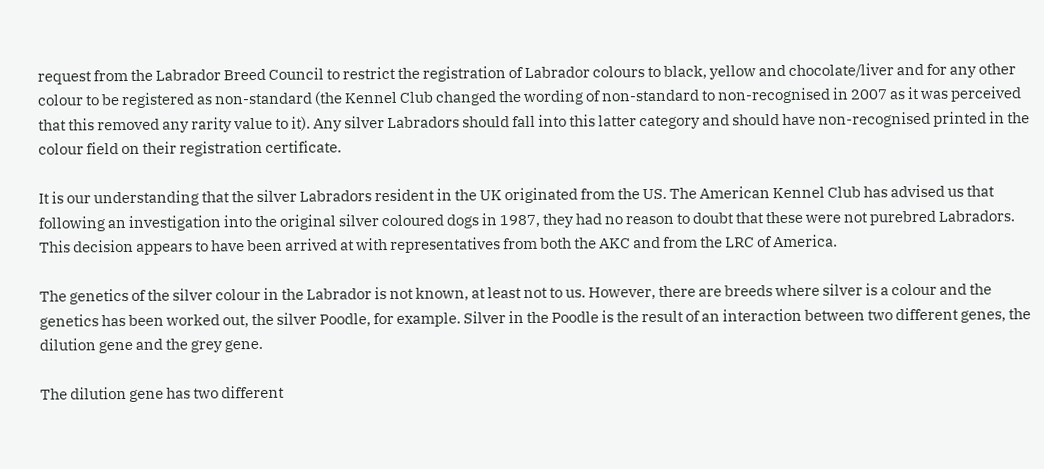request from the Labrador Breed Council to restrict the registration of Labrador colours to black, yellow and chocolate/liver and for any other colour to be registered as non-standard (the Kennel Club changed the wording of non-standard to non-recognised in 2007 as it was perceived that this removed any rarity value to it). Any silver Labradors should fall into this latter category and should have non-recognised printed in the colour field on their registration certificate.

It is our understanding that the silver Labradors resident in the UK originated from the US. The American Kennel Club has advised us that following an investigation into the original silver coloured dogs in 1987, they had no reason to doubt that these were not purebred Labradors. This decision appears to have been arrived at with representatives from both the AKC and from the LRC of America.

The genetics of the silver colour in the Labrador is not known, at least not to us. However, there are breeds where silver is a colour and the genetics has been worked out, the silver Poodle, for example. Silver in the Poodle is the result of an interaction between two different genes, the dilution gene and the grey gene.

The dilution gene has two different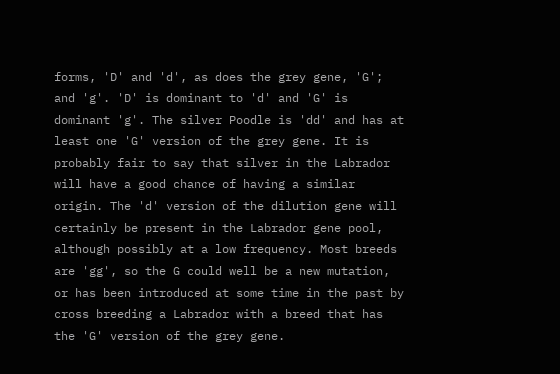forms, 'D' and 'd', as does the grey gene, 'G'; and 'g'. 'D' is dominant to 'd' and 'G' is dominant 'g'. The silver Poodle is 'dd' and has at least one 'G' version of the grey gene. It is probably fair to say that silver in the Labrador will have a good chance of having a similar origin. The 'd' version of the dilution gene will certainly be present in the Labrador gene pool, although possibly at a low frequency. Most breeds are 'gg', so the G could well be a new mutation, or has been introduced at some time in the past by cross breeding a Labrador with a breed that has the 'G' version of the grey gene.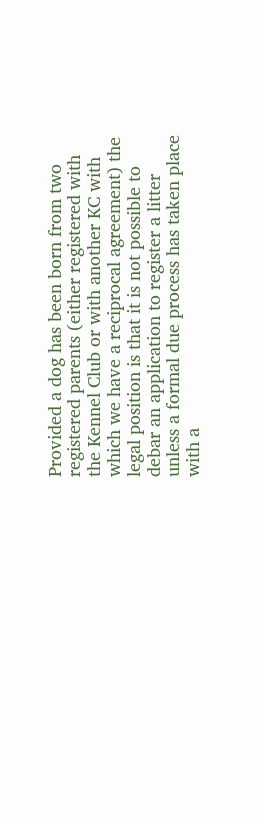Provided a dog has been born from two registered parents (either registered with the Kennel Club or with another KC with which we have a reciprocal agreement) the legal position is that it is not possible to debar an application to register a litter unless a formal due process has taken place with a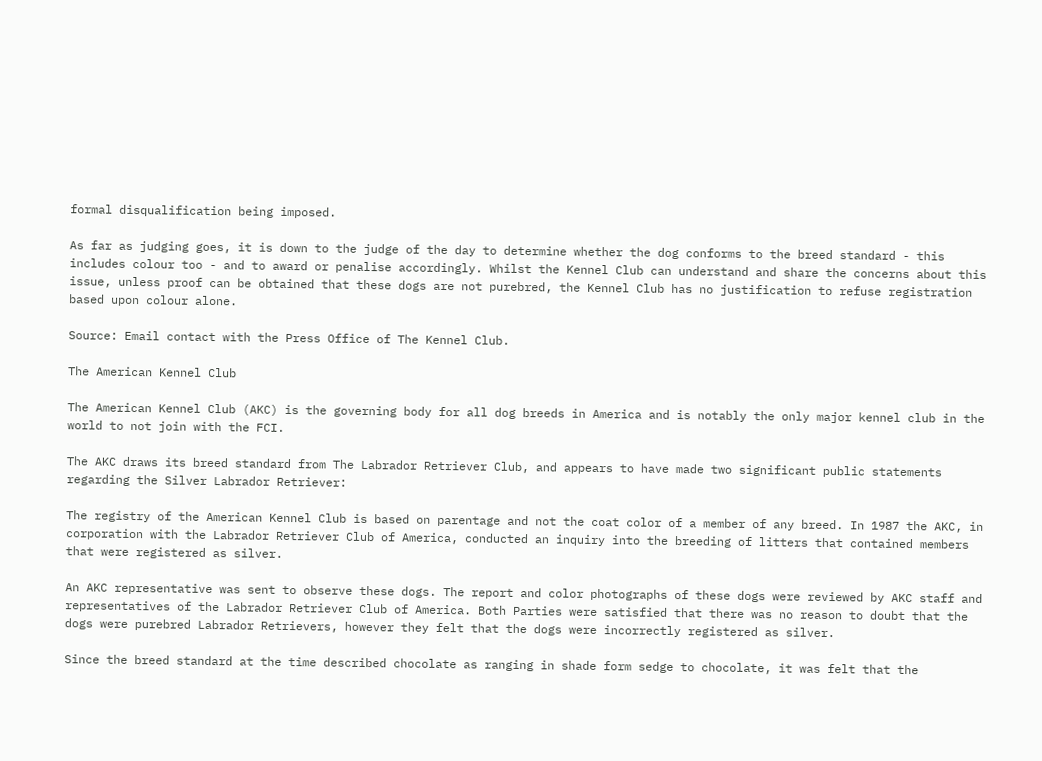formal disqualification being imposed.

As far as judging goes, it is down to the judge of the day to determine whether the dog conforms to the breed standard - this includes colour too - and to award or penalise accordingly. Whilst the Kennel Club can understand and share the concerns about this issue, unless proof can be obtained that these dogs are not purebred, the Kennel Club has no justification to refuse registration based upon colour alone.

Source: Email contact with the Press Office of The Kennel Club.

The American Kennel Club

The American Kennel Club (AKC) is the governing body for all dog breeds in America and is notably the only major kennel club in the world to not join with the FCI.

The AKC draws its breed standard from The Labrador Retriever Club, and appears to have made two significant public statements regarding the Silver Labrador Retriever:

The registry of the American Kennel Club is based on parentage and not the coat color of a member of any breed. In 1987 the AKC, in corporation with the Labrador Retriever Club of America, conducted an inquiry into the breeding of litters that contained members that were registered as silver.

An AKC representative was sent to observe these dogs. The report and color photographs of these dogs were reviewed by AKC staff and representatives of the Labrador Retriever Club of America. Both Parties were satisfied that there was no reason to doubt that the dogs were purebred Labrador Retrievers, however they felt that the dogs were incorrectly registered as silver.

Since the breed standard at the time described chocolate as ranging in shade form sedge to chocolate, it was felt that the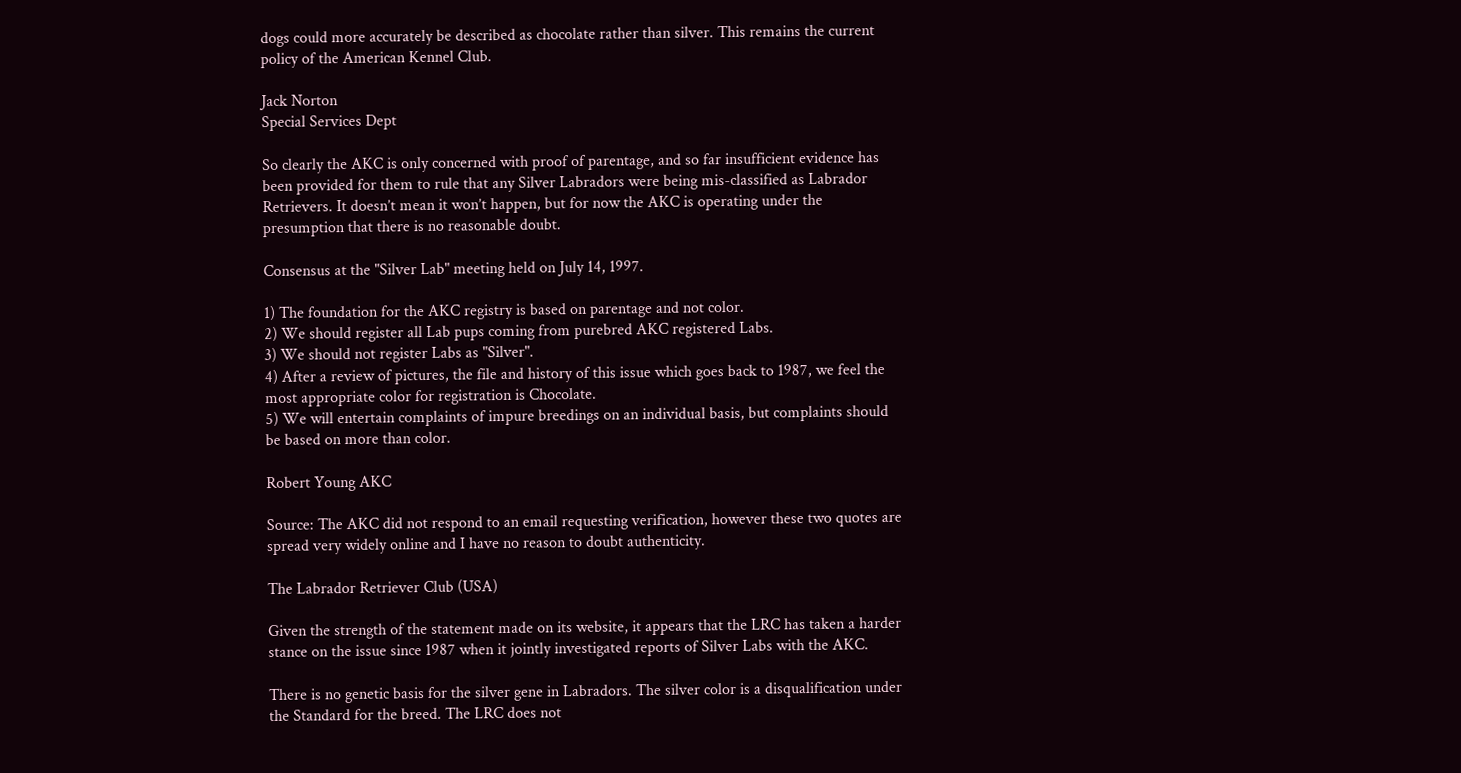dogs could more accurately be described as chocolate rather than silver. This remains the current policy of the American Kennel Club.

Jack Norton
Special Services Dept

So clearly the AKC is only concerned with proof of parentage, and so far insufficient evidence has been provided for them to rule that any Silver Labradors were being mis-classified as Labrador Retrievers. It doesn’t mean it won’t happen, but for now the AKC is operating under the presumption that there is no reasonable doubt.

Consensus at the "Silver Lab" meeting held on July 14, 1997.

1) The foundation for the AKC registry is based on parentage and not color.
2) We should register all Lab pups coming from purebred AKC registered Labs.
3) We should not register Labs as "Silver".
4) After a review of pictures, the file and history of this issue which goes back to 1987, we feel the most appropriate color for registration is Chocolate.
5) We will entertain complaints of impure breedings on an individual basis, but complaints should be based on more than color.

Robert Young AKC

Source: The AKC did not respond to an email requesting verification, however these two quotes are spread very widely online and I have no reason to doubt authenticity.

The Labrador Retriever Club (USA)

Given the strength of the statement made on its website, it appears that the LRC has taken a harder stance on the issue since 1987 when it jointly investigated reports of Silver Labs with the AKC.

There is no genetic basis for the silver gene in Labradors. The silver color is a disqualification under the Standard for the breed. The LRC does not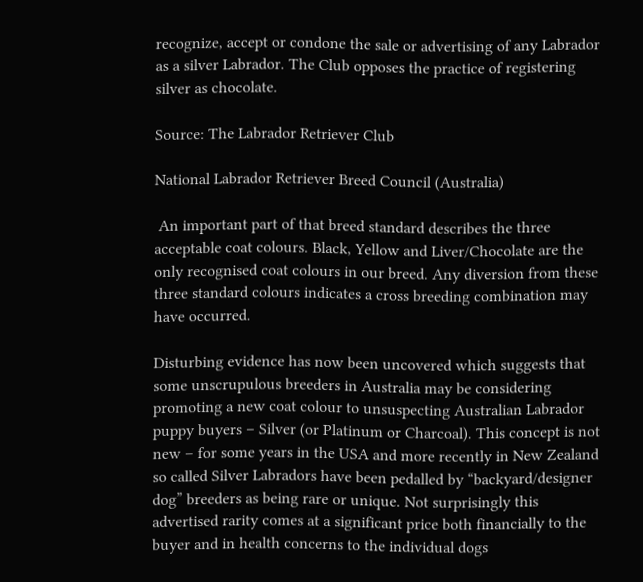recognize, accept or condone the sale or advertising of any Labrador as a silver Labrador. The Club opposes the practice of registering silver as chocolate.

Source: The Labrador Retriever Club

National Labrador Retriever Breed Council (Australia)

 An important part of that breed standard describes the three acceptable coat colours. Black, Yellow and Liver/Chocolate are the only recognised coat colours in our breed. Any diversion from these three standard colours indicates a cross breeding combination may have occurred.

Disturbing evidence has now been uncovered which suggests that some unscrupulous breeders in Australia may be considering promoting a new coat colour to unsuspecting Australian Labrador puppy buyers – Silver (or Platinum or Charcoal). This concept is not new – for some years in the USA and more recently in New Zealand so called Silver Labradors have been pedalled by “backyard/designer dog” breeders as being rare or unique. Not surprisingly this advertised rarity comes at a significant price both financially to the buyer and in health concerns to the individual dogs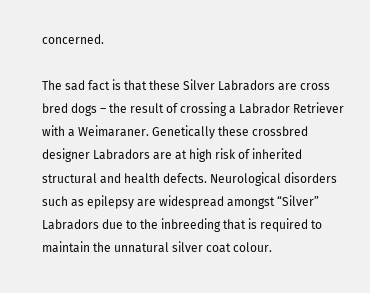concerned.

The sad fact is that these Silver Labradors are cross bred dogs – the result of crossing a Labrador Retriever with a Weimaraner. Genetically these crossbred designer Labradors are at high risk of inherited structural and health defects. Neurological disorders such as epilepsy are widespread amongst “Silver” Labradors due to the inbreeding that is required to maintain the unnatural silver coat colour.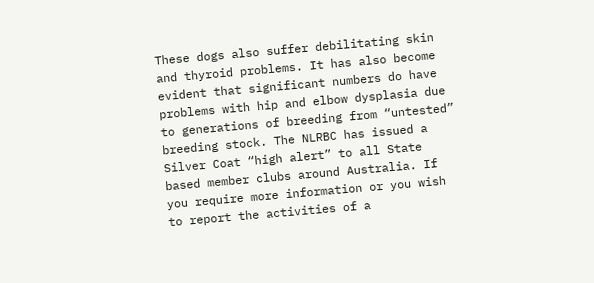These dogs also suffer debilitating skin and thyroid problems. It has also become evident that significant numbers do have problems with hip and elbow dysplasia due to generations of breeding from “untested” breeding stock. The NLRBC has issued a Silver Coat “high alert” to all State based member clubs around Australia. If you require more information or you wish to report the activities of a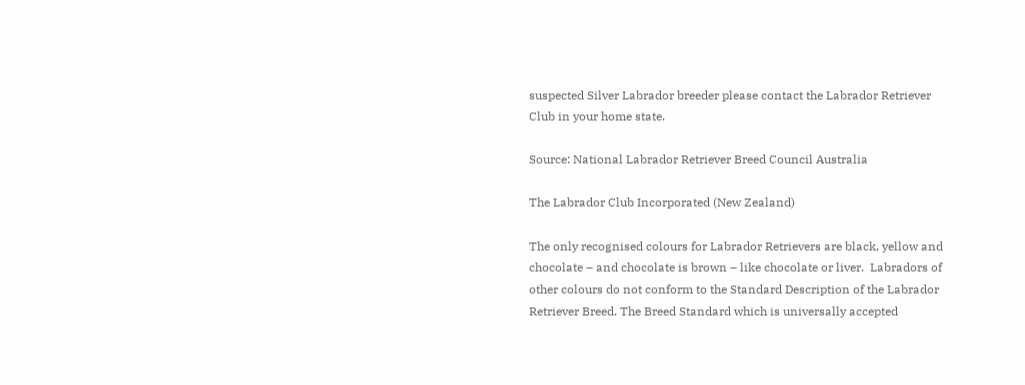suspected Silver Labrador breeder please contact the Labrador Retriever Club in your home state.

Source: National Labrador Retriever Breed Council Australia

The Labrador Club Incorporated (New Zealand)

The only recognised colours for Labrador Retrievers are black, yellow and chocolate – and chocolate is brown – like chocolate or liver.  Labradors of other colours do not conform to the Standard Description of the Labrador Retriever Breed. The Breed Standard which is universally accepted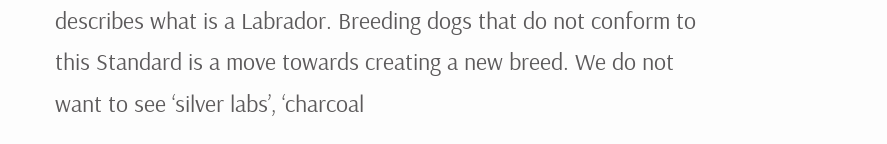describes what is a Labrador. Breeding dogs that do not conform to this Standard is a move towards creating a new breed. We do not want to see ‘silver labs’, ‘charcoal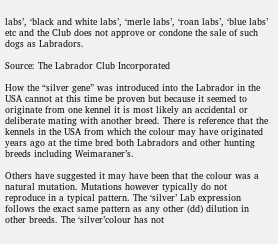labs’, ‘black and white labs’, ‘merle labs’, ‘roan labs’, ‘blue labs’ etc and the Club does not approve or condone the sale of such dogs as Labradors.

Source: The Labrador Club Incorporated

How the “silver gene” was introduced into the Labrador in the USA cannot at this time be proven but because it seemed to originate from one kennel it is most likely an accidental or deliberate mating with another breed. There is reference that the kennels in the USA from which the colour may have originated years ago at the time bred both Labradors and other hunting breeds including Weimaraner’s.

Others have suggested it may have been that the colour was a natural mutation. Mutations however typically do not reproduce in a typical pattern. The ‘silver’ Lab expression follows the exact same pattern as any other (dd) dilution in other breeds. The ‘silver’colour has not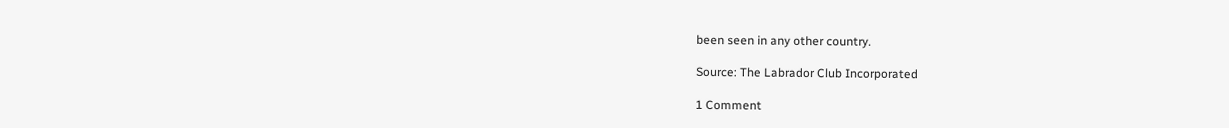been seen in any other country.

Source: The Labrador Club Incorporated

1 Comment